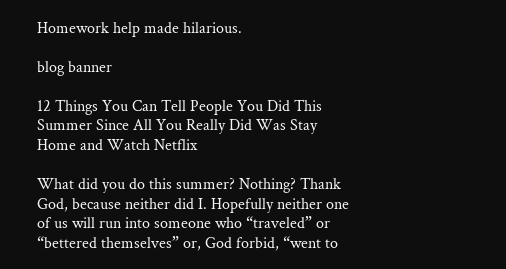Homework help made hilarious.

blog banner

12 Things You Can Tell People You Did This Summer Since All You Really Did Was Stay Home and Watch Netflix

What did you do this summer? Nothing? Thank God, because neither did I. Hopefully neither one of us will run into someone who “traveled” or “bettered themselves” or, God forbid, “went to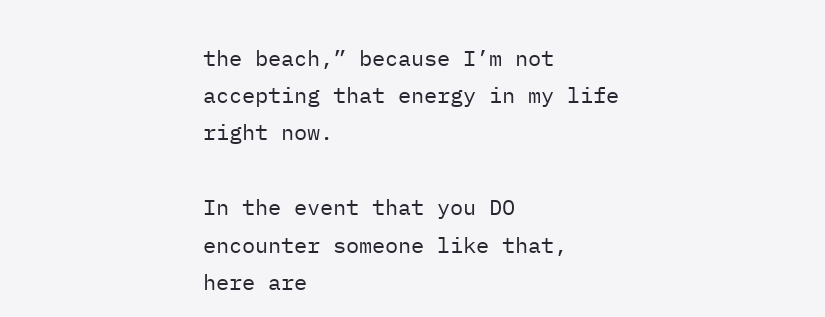the beach,” because I’m not accepting that energy in my life right now.

In the event that you DO encounter someone like that, here are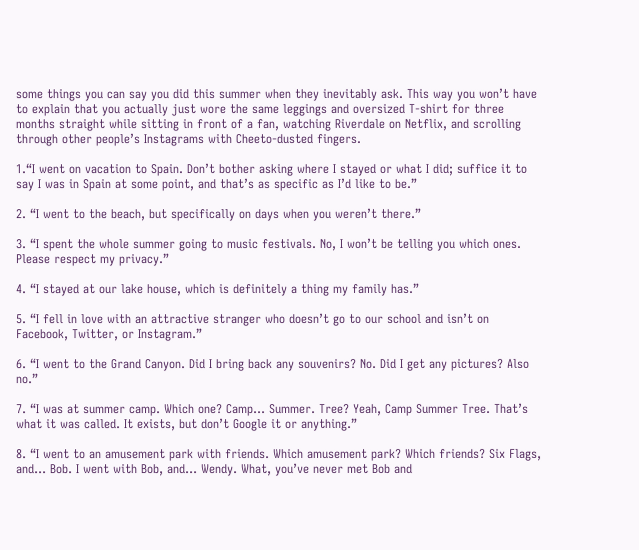some things you can say you did this summer when they inevitably ask. This way you won’t have to explain that you actually just wore the same leggings and oversized T-shirt for three months straight while sitting in front of a fan, watching Riverdale on Netflix, and scrolling through other people’s Instagrams with Cheeto-dusted fingers.

1.“I went on vacation to Spain. Don’t bother asking where I stayed or what I did; suffice it to say I was in Spain at some point, and that’s as specific as I’d like to be.”

2. “I went to the beach, but specifically on days when you weren’t there.”

3. “I spent the whole summer going to music festivals. No, I won’t be telling you which ones. Please respect my privacy.”

4. “I stayed at our lake house, which is definitely a thing my family has.”

5. “I fell in love with an attractive stranger who doesn’t go to our school and isn’t on Facebook, Twitter, or Instagram.”

6. “I went to the Grand Canyon. Did I bring back any souvenirs? No. Did I get any pictures? Also no.”

7. “I was at summer camp. Which one? Camp… Summer. Tree? Yeah, Camp Summer Tree. That’s what it was called. It exists, but don’t Google it or anything.”

8. “I went to an amusement park with friends. Which amusement park? Which friends? Six Flags, and… Bob. I went with Bob, and… Wendy. What, you’ve never met Bob and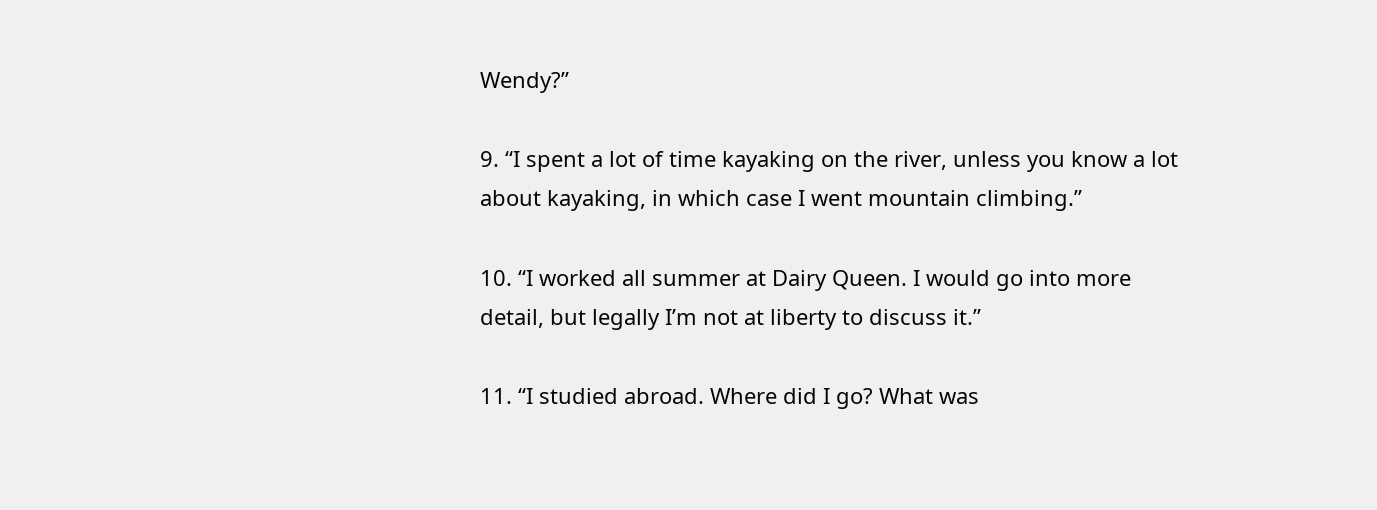Wendy?”

9. “I spent a lot of time kayaking on the river, unless you know a lot about kayaking, in which case I went mountain climbing.”

10. “I worked all summer at Dairy Queen. I would go into more detail, but legally I’m not at liberty to discuss it.”

11. “I studied abroad. Where did I go? What was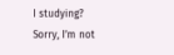I studying? Sorry, I’m not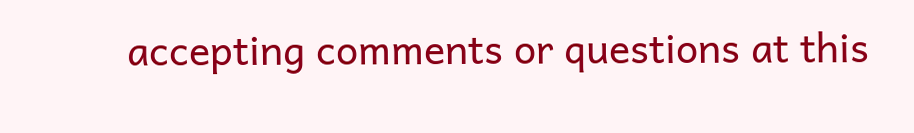accepting comments or questions at this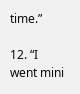time.”

12. “I went mini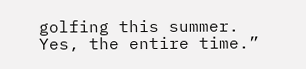golfing this summer. Yes, the entire time.”